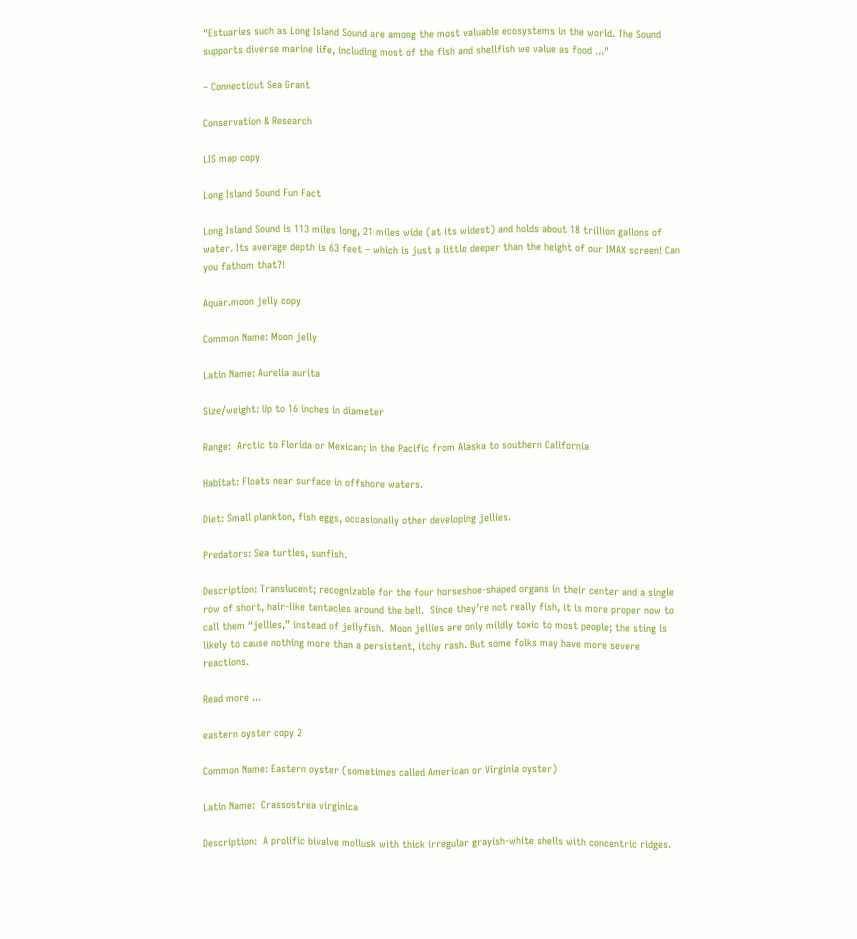"Estuaries such as Long Island Sound are among the most valuable ecosystems in the world. The Sound supports diverse marine life, including most of the fish and shellfish we value as food ..."

– Connecticut Sea Grant

Conservation & Research

LIS map copy

Long Island Sound Fun Fact

Long Island Sound is 113 miles long, 21 miles wide (at its widest) and holds about 18 trillion gallons of water. Its average depth is 63 feet – which is just a little deeper than the height of our IMAX screen! Can you fathom that?!

Aquar.moon jelly copy

Common Name: Moon jelly

Latin Name: Aurelia aurita

Size/weight: Up to 16 inches in diameter

Range:  Arctic to Florida or Mexican; in the Pacific from Alaska to southern California

Habitat: Floats near surface in offshore waters.

Diet: Small plankton, fish eggs, occasionally other developing jellies.

Predators: Sea turtles, sunfish.

Description: Translucent; recognizable for the four horseshoe-shaped organs in their center and a single row of short, hair-like tentacles around the bell.  Since they’re not really fish, it is more proper now to call them “jellies,” instead of jellyfish.  Moon jellies are only mildly toxic to most people; the sting is likely to cause nothing more than a persistent, itchy rash. But some folks may have more severe reactions.

Read more ...

eastern oyster copy 2

Common Name: Eastern oyster (sometimes called American or Virginia oyster)

Latin Name:  Crassostrea virginica

Description:  A prolific bivalve mollusk with thick irregular grayish-white shells with concentric ridges.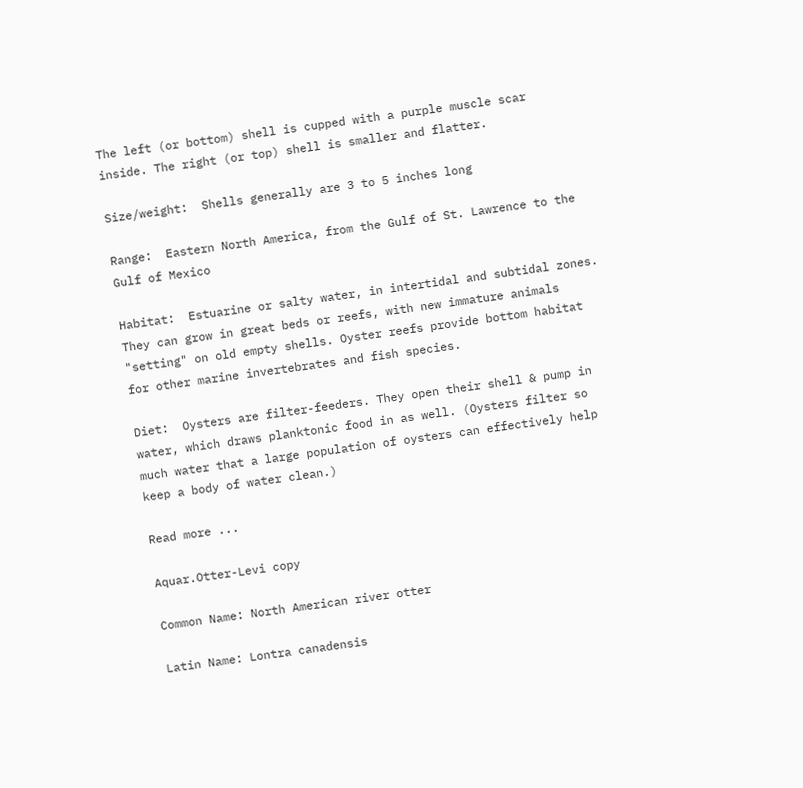The left (or bottom) shell is cupped with a purple muscle scar inside. The right (or top) shell is smaller and flatter.

Size/weight:  Shells generally are 3 to 5 inches long

Range:  Eastern North America, from the Gulf of St. Lawrence to the Gulf of Mexico

Habitat:  Estuarine or salty water, in intertidal and subtidal zones. They can grow in great beds or reefs, with new immature animals "setting" on old empty shells. Oyster reefs provide bottom habitat for other marine invertebrates and fish species.

Diet:  Oysters are filter-feeders. They open their shell & pump in water, which draws planktonic food in as well. (Oysters filter so much water that a large population of oysters can effectively help keep a body of water clean.)

Read more ...

Aquar.Otter-Levi copy

Common Name: North American river otter

Latin Name: Lontra canadensis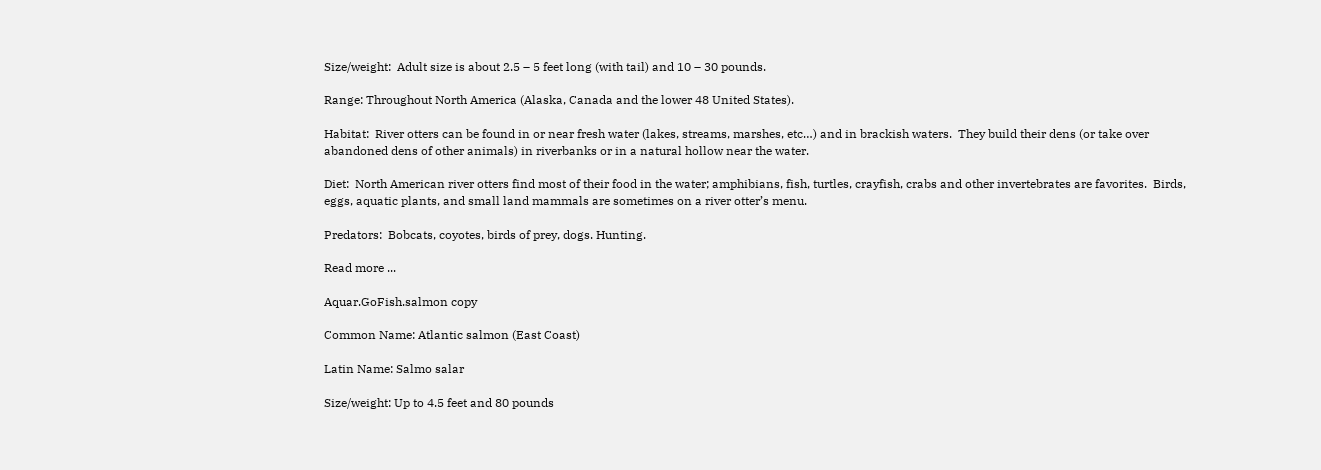Size/weight:  Adult size is about 2.5 – 5 feet long (with tail) and 10 – 30 pounds.

Range: Throughout North America (Alaska, Canada and the lower 48 United States).

Habitat:  River otters can be found in or near fresh water (lakes, streams, marshes, etc…) and in brackish waters.  They build their dens (or take over abandoned dens of other animals) in riverbanks or in a natural hollow near the water.

Diet:  North American river otters find most of their food in the water; amphibians, fish, turtles, crayfish, crabs and other invertebrates are favorites.  Birds, eggs, aquatic plants, and small land mammals are sometimes on a river otter’s menu.

Predators:  Bobcats, coyotes, birds of prey, dogs. Hunting.

Read more ...

Aquar.GoFish.salmon copy

Common Name: Atlantic salmon (East Coast)

Latin Name: Salmo salar

Size/weight: Up to 4.5 feet and 80 pounds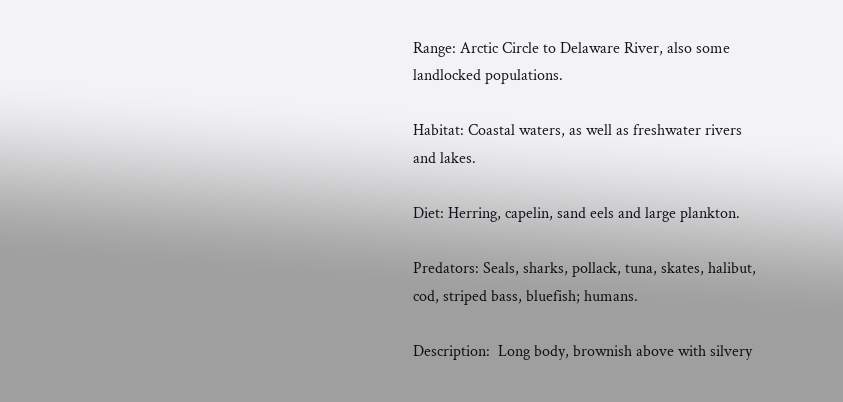Range: Arctic Circle to Delaware River, also some landlocked populations.

Habitat: Coastal waters, as well as freshwater rivers and lakes.

Diet: Herring, capelin, sand eels and large plankton.

Predators: Seals, sharks, pollack, tuna, skates, halibut, cod, striped bass, bluefish; humans.

Description:  Long body, brownish above with silvery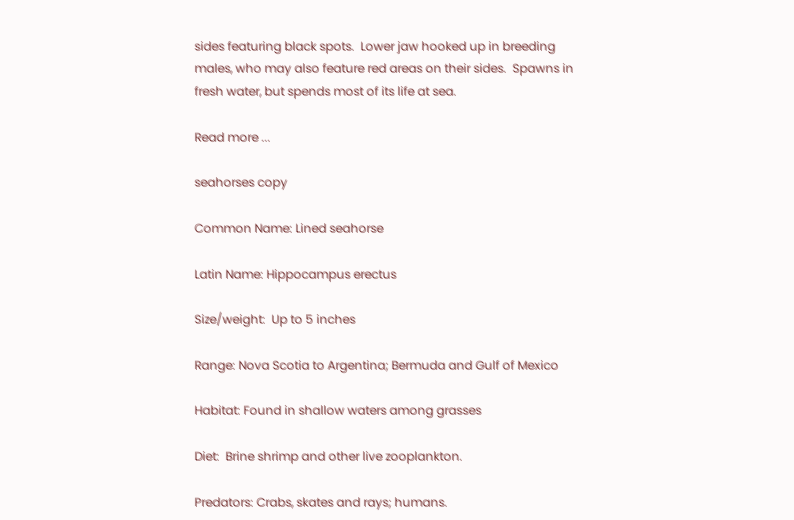sides featuring black spots.  Lower jaw hooked up in breeding males, who may also feature red areas on their sides.  Spawns in fresh water, but spends most of its life at sea.

Read more ...

seahorses copy

Common Name: Lined seahorse

Latin Name: Hippocampus erectus

Size/weight:  Up to 5 inches

Range: Nova Scotia to Argentina; Bermuda and Gulf of Mexico

Habitat: Found in shallow waters among grasses

Diet:  Brine shrimp and other live zooplankton.

Predators: Crabs, skates and rays; humans.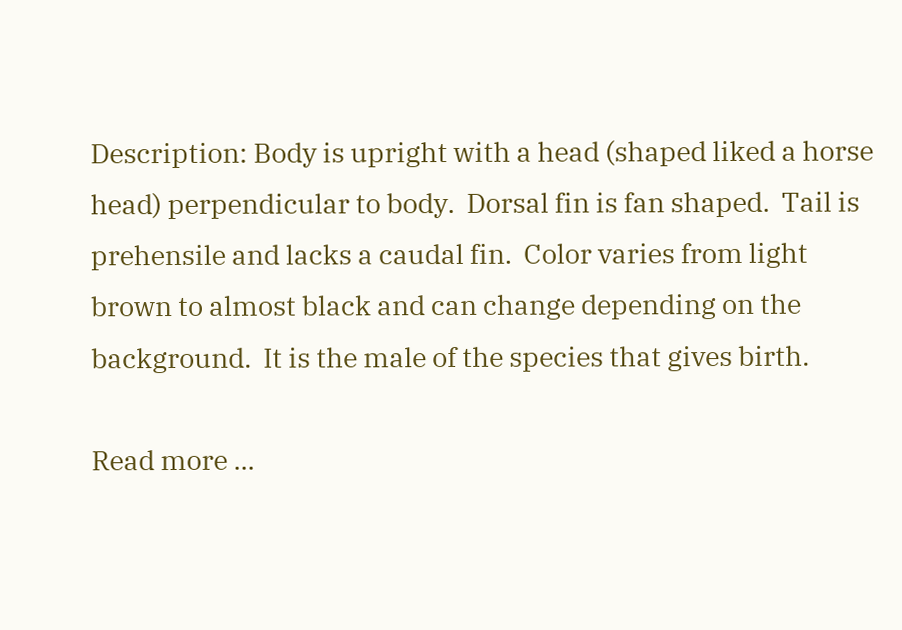Description: Body is upright with a head (shaped liked a horse head) perpendicular to body.  Dorsal fin is fan shaped.  Tail is prehensile and lacks a caudal fin.  Color varies from light brown to almost black and can change depending on the background.  It is the male of the species that gives birth.

Read more ...